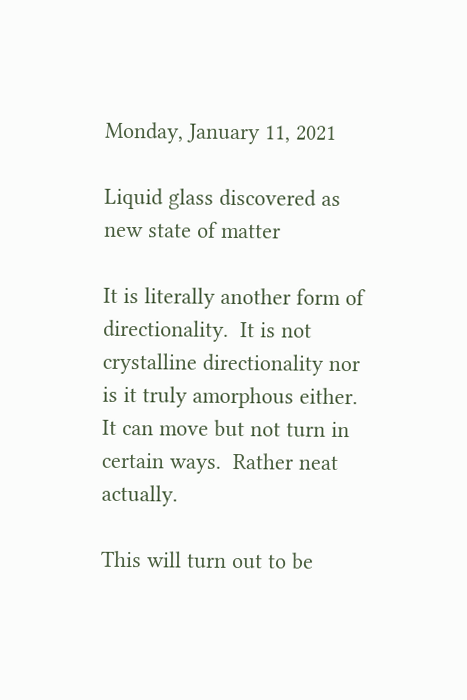Monday, January 11, 2021

Liquid glass discovered as new state of matter

It is literally another form of directionality.  It is not crystalline directionality nor is it truly amorphous either.  It can move but not turn in certain ways.  Rather neat actually.

This will turn out to be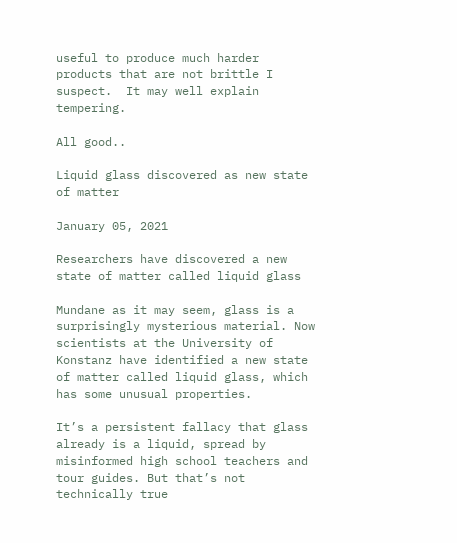useful to produce much harder products that are not brittle I suspect.  It may well explain tempering.

All good..

Liquid glass discovered as new state of matter

January 05, 2021

Researchers have discovered a new state of matter called liquid glass

Mundane as it may seem, glass is a surprisingly mysterious material. Now scientists at the University of Konstanz have identified a new state of matter called liquid glass, which has some unusual properties.

It’s a persistent fallacy that glass already is a liquid, spread by misinformed high school teachers and tour guides. But that’s not technically true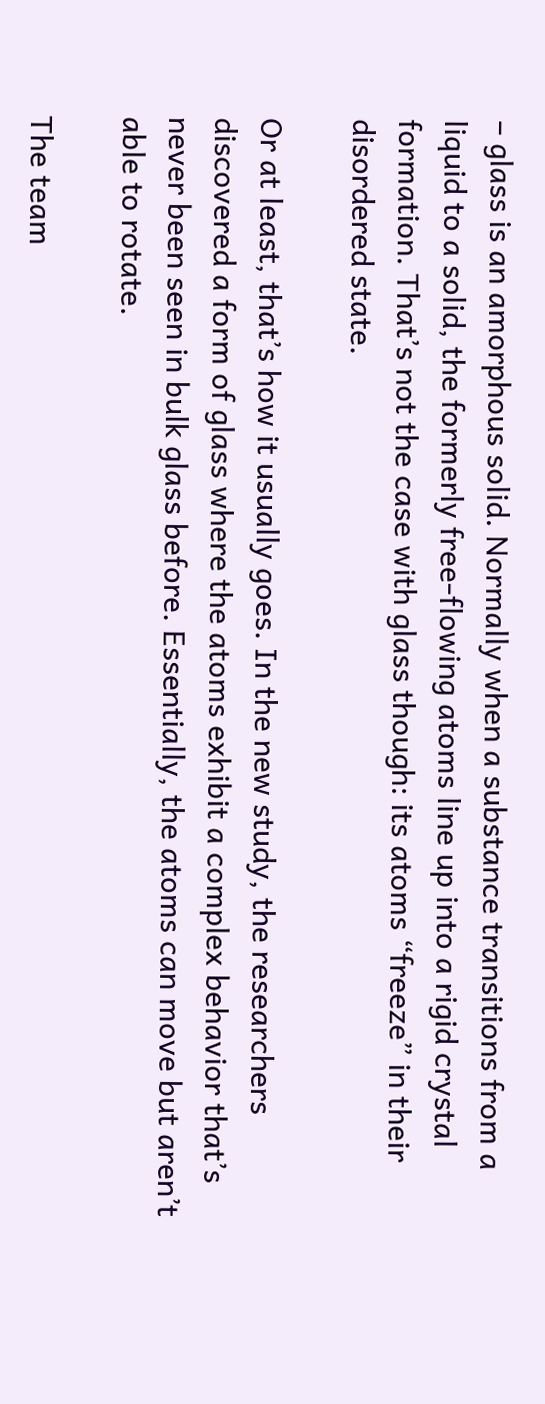– glass is an amorphous solid. Normally when a substance transitions from a liquid to a solid, the formerly free-flowing atoms line up into a rigid crystal formation. That’s not the case with glass though: its atoms “freeze” in their disordered state.

Or at least, that’s how it usually goes. In the new study, the researchers discovered a form of glass where the atoms exhibit a complex behavior that’s never been seen in bulk glass before. Essentially, the atoms can move but aren’t able to rotate.

The team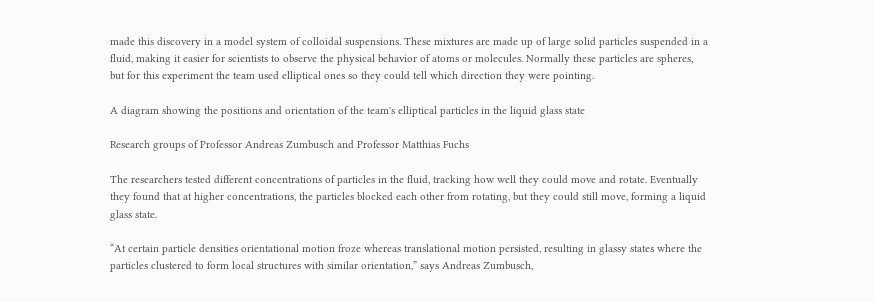made this discovery in a model system of colloidal suspensions. These mixtures are made up of large solid particles suspended in a fluid, making it easier for scientists to observe the physical behavior of atoms or molecules. Normally these particles are spheres, but for this experiment the team used elliptical ones so they could tell which direction they were pointing.

A diagram showing the positions and orientation of the team's elliptical particles in the liquid glass state

Research groups of Professor Andreas Zumbusch and Professor Matthias Fuchs

The researchers tested different concentrations of particles in the fluid, tracking how well they could move and rotate. Eventually they found that at higher concentrations, the particles blocked each other from rotating, but they could still move, forming a liquid glass state.

“At certain particle densities orientational motion froze whereas translational motion persisted, resulting in glassy states where the particles clustered to form local structures with similar orientation,” says Andreas Zumbusch,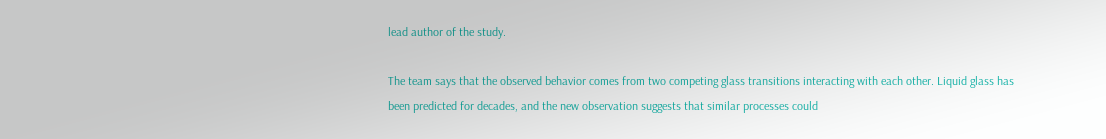lead author of the study.

The team says that the observed behavior comes from two competing glass transitions interacting with each other. Liquid glass has been predicted for decades, and the new observation suggests that similar processes could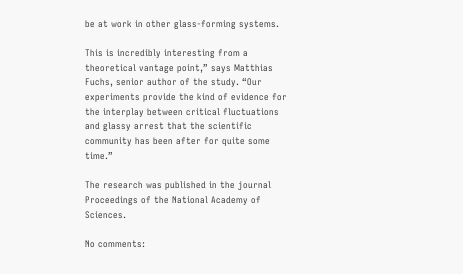be at work in other glass-forming systems.

This is incredibly interesting from a theoretical vantage point,” says Matthias Fuchs, senior author of the study. “Our experiments provide the kind of evidence for the interplay between critical fluctuations and glassy arrest that the scientific community has been after for quite some time.”

The research was published in the journal Proceedings of the National Academy of Sciences.

No comments: